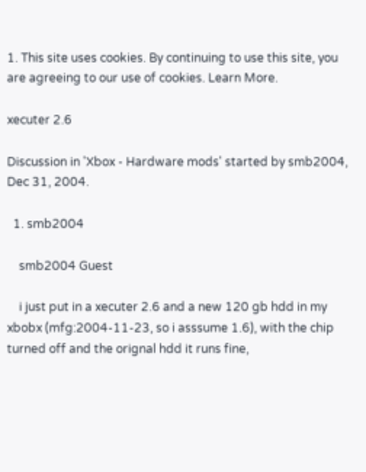1. This site uses cookies. By continuing to use this site, you are agreeing to our use of cookies. Learn More.

xecuter 2.6

Discussion in 'Xbox - Hardware mods' started by smb2004, Dec 31, 2004.

  1. smb2004

    smb2004 Guest

    i just put in a xecuter 2.6 and a new 120 gb hdd in my xbobx (mfg:2004-11-23, so i asssume 1.6), with the chip turned off and the orignal hdd it runs fine,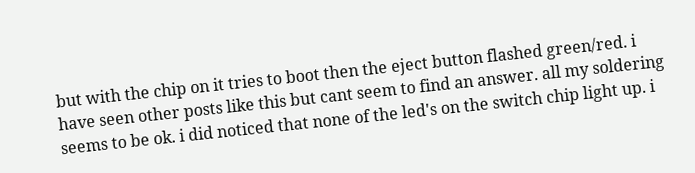but with the chip on it tries to boot then the eject button flashed green/red. i have seen other posts like this but cant seem to find an answer. all my soldering seems to be ok. i did noticed that none of the led's on the switch chip light up. i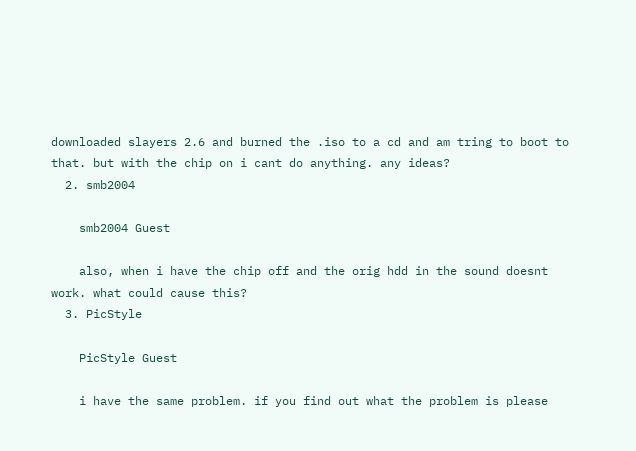downloaded slayers 2.6 and burned the .iso to a cd and am tring to boot to that. but with the chip on i cant do anything. any ideas?
  2. smb2004

    smb2004 Guest

    also, when i have the chip off and the orig hdd in the sound doesnt work. what could cause this?
  3. PicStyle

    PicStyle Guest

    i have the same problem. if you find out what the problem is please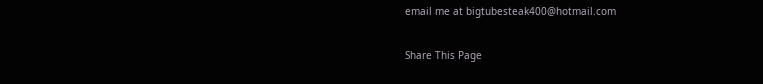email me at bigtubesteak400@hotmail.com

Share This Page